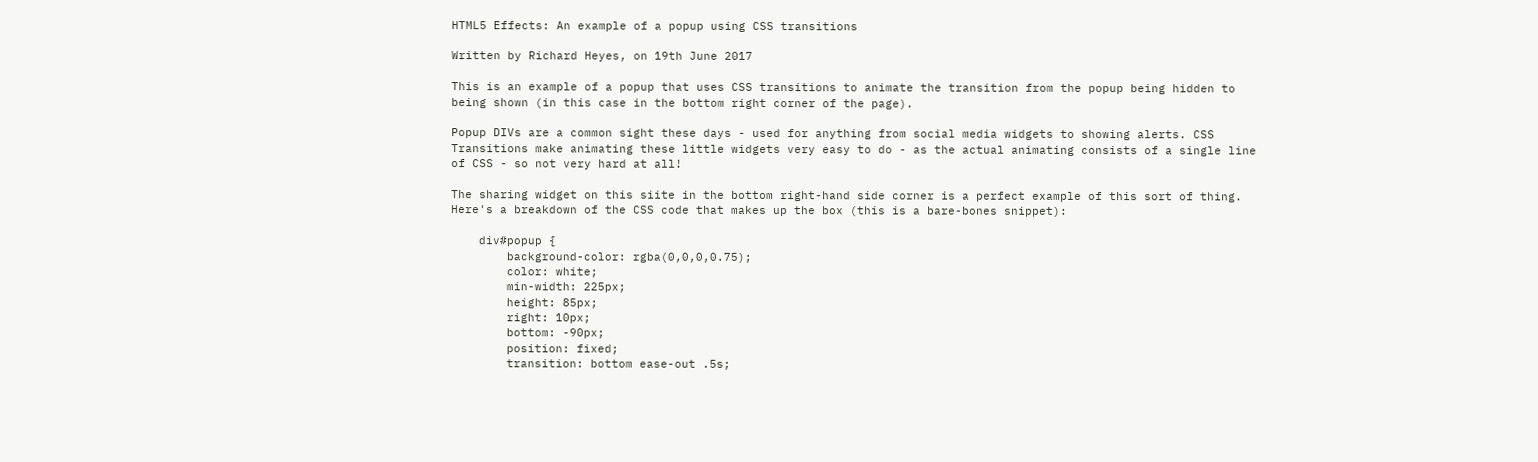HTML5 Effects: An example of a popup using CSS transitions

Written by Richard Heyes, on 19th June 2017

This is an example of a popup that uses CSS transitions to animate the transition from the popup being hidden to being shown (in this case in the bottom right corner of the page).

Popup DIVs are a common sight these days - used for anything from social media widgets to showing alerts. CSS Transitions make animating these little widgets very easy to do - as the actual animating consists of a single line of CSS - so not very hard at all!

The sharing widget on this siite in the bottom right-hand side corner is a perfect example of this sort of thing. Here's a breakdown of the CSS code that makes up the box (this is a bare-bones snippet):

    div#popup {
        background-color: rgba(0,0,0,0.75);
        color: white;
        min-width: 225px;
        height: 85px;
        right: 10px;
        bottom: -90px;
        position: fixed;
        transition: bottom ease-out .5s;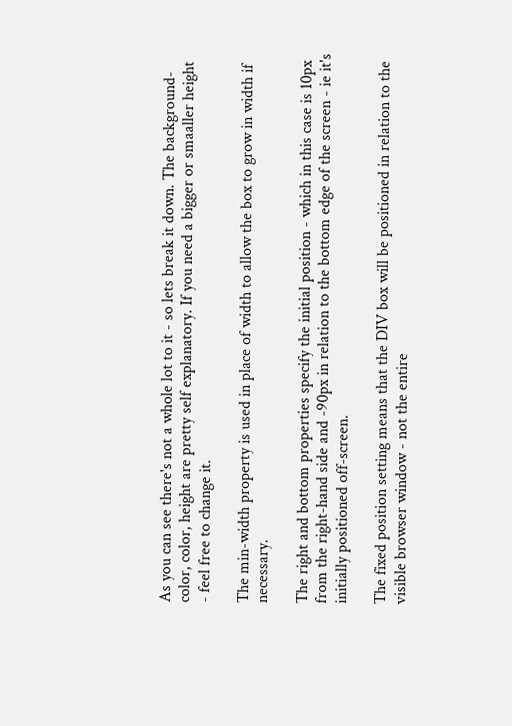As you can see there's not a whole lot to it - so lets break it down. The background-color, color, height are pretty self explanatory. If you need a bigger or smaaller height - feel free to change it.

The min-width property is used in place of width to allow the box to grow in width if necessary.

The right and bottom properties specify the initial position - which in this case is 10px from the right-hand side and -90px in relation to the bottom edge of the screen - ie it's initially positioned off-screen.

The fixed position setting means that the DIV box will be positioned in relation to the visible browser window - not the entire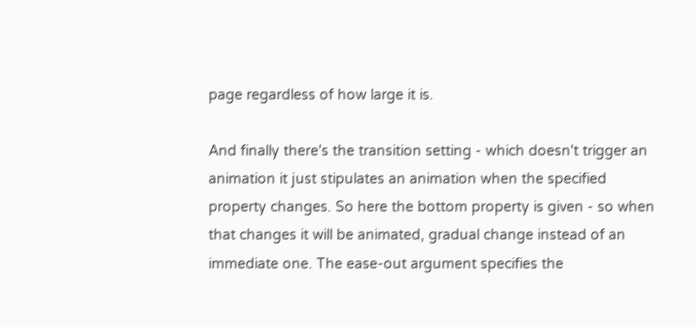page regardless of how large it is.

And finally there's the transition setting - which doesn't trigger an animation it just stipulates an animation when the specified property changes. So here the bottom property is given - so when that changes it will be animated, gradual change instead of an immediate one. The ease-out argument specifies the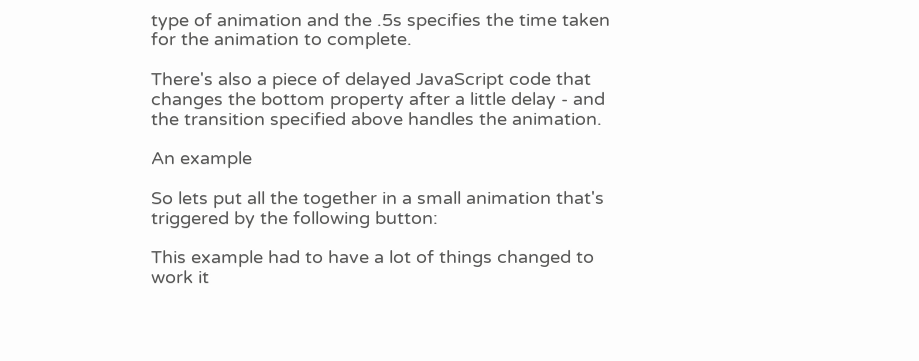type of animation and the .5s specifies the time taken for the animation to complete.

There's also a piece of delayed JavaScript code that changes the bottom property after a little delay - and the transition specified above handles the animation.

An example

So lets put all the together in a small animation that's triggered by the following button:

This example had to have a lot of things changed to work it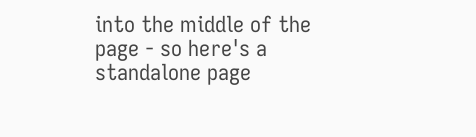into the middle of the page - so here's a standalone page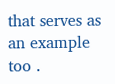that serves as an example too .